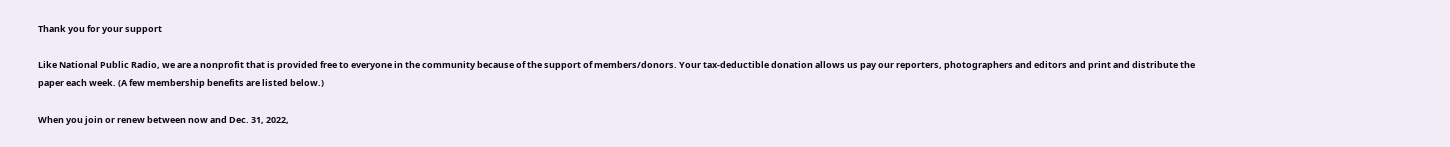Thank you for your support

Like National Public Radio, we are a nonprofit that is provided free to everyone in the community because of the support of members/donors. Your tax-deductible donation allows us pay our reporters, photographers and editors and print and distribute the paper each week. (A few membership benefits are listed below.)

When you join or renew between now and Dec. 31, 2022,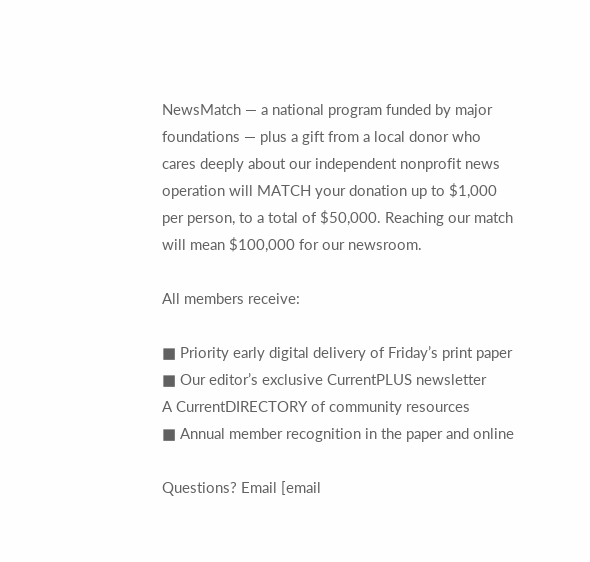NewsMatch — a national program funded by major foundations — plus a gift from a local donor who cares deeply about our independent nonprofit news operation will MATCH your donation up to $1,000 per person, to a total of $50,000. Reaching our match will mean $100,000 for our newsroom.

All members receive:

■ Priority early digital delivery of Friday’s print paper
■ Our editor’s exclusive CurrentPLUS newsletter
A CurrentDIRECTORY of community resources
■ Annual member recognition in the paper and online

Questions? Email [email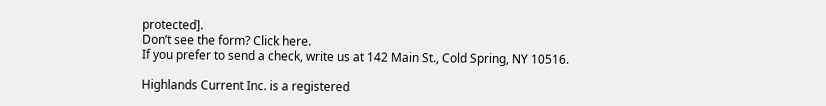protected].
Don’t see the form? Click here.
If you prefer to send a check, write us at 142 Main St., Cold Spring, NY 10516.

Highlands Current Inc. is a registered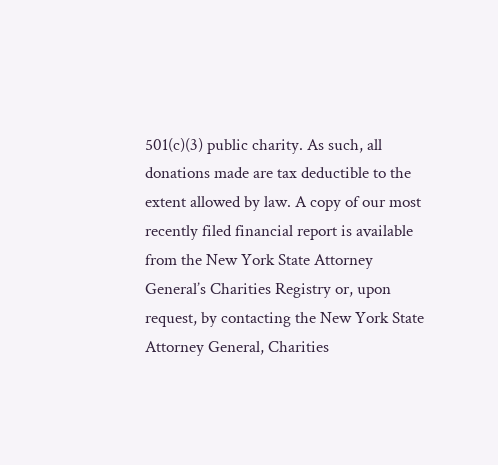501(c)(3) public charity. As such, all donations made are tax deductible to the extent allowed by law. A copy of our most recently filed financial report is available from the New York State Attorney General’s Charities Registry or, upon request, by contacting the New York State Attorney General, Charities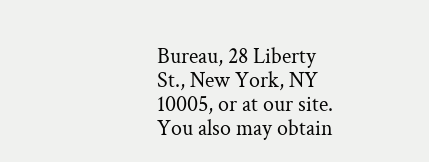Bureau, 28 Liberty St., New York, NY 10005, or at our site. You also may obtain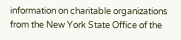information on charitable organizations from the New York State Office of the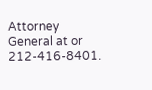Attorney General at or 212-416-8401.